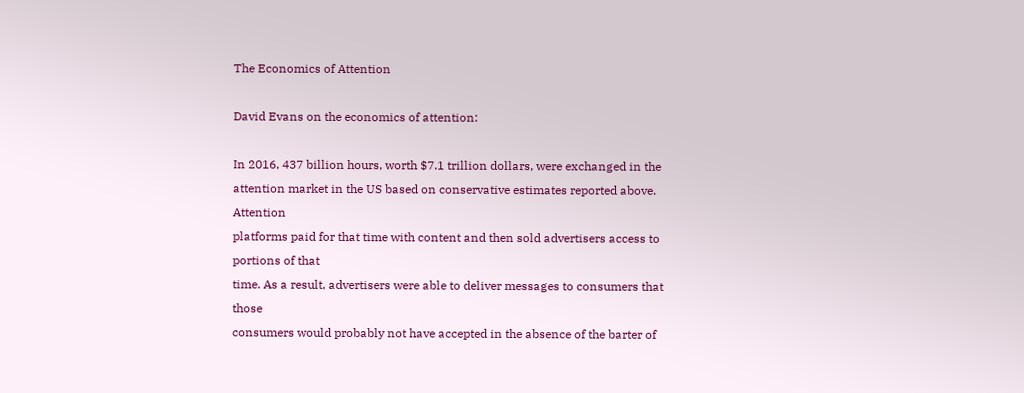The Economics of Attention

David Evans on the economics of attention:

In 2016, 437 billion hours, worth $7.1 trillion dollars, were exchanged in the
attention market in the US based on conservative estimates reported above. Attention
platforms paid for that time with content and then sold advertisers access to portions of that
time. As a result, advertisers were able to deliver messages to consumers that those
consumers would probably not have accepted in the absence of the barter of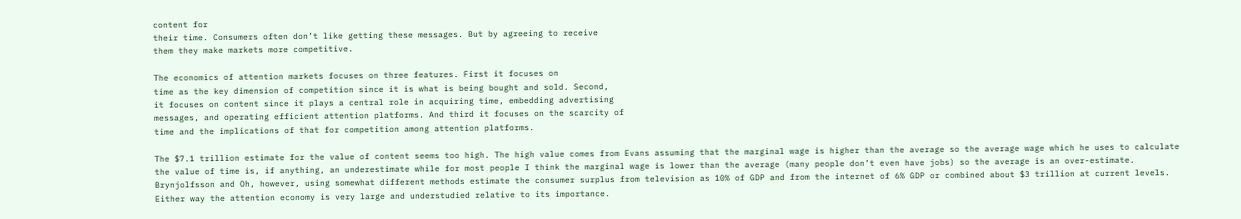content for
their time. Consumers often don’t like getting these messages. But by agreeing to receive
them they make markets more competitive.

The economics of attention markets focuses on three features. First it focuses on
time as the key dimension of competition since it is what is being bought and sold. Second,
it focuses on content since it plays a central role in acquiring time, embedding advertising
messages, and operating efficient attention platforms. And third it focuses on the scarcity of
time and the implications of that for competition among attention platforms.

The $7.1 trillion estimate for the value of content seems too high. The high value comes from Evans assuming that the marginal wage is higher than the average so the average wage which he uses to calculate the value of time is, if anything, an underestimate while for most people I think the marginal wage is lower than the average (many people don’t even have jobs) so the average is an over-estimate. Brynjolfsson and Oh, however, using somewhat different methods estimate the consumer surplus from television as 10% of GDP and from the internet of 6% GDP or combined about $3 trillion at current levels. Either way the attention economy is very large and understudied relative to its importance.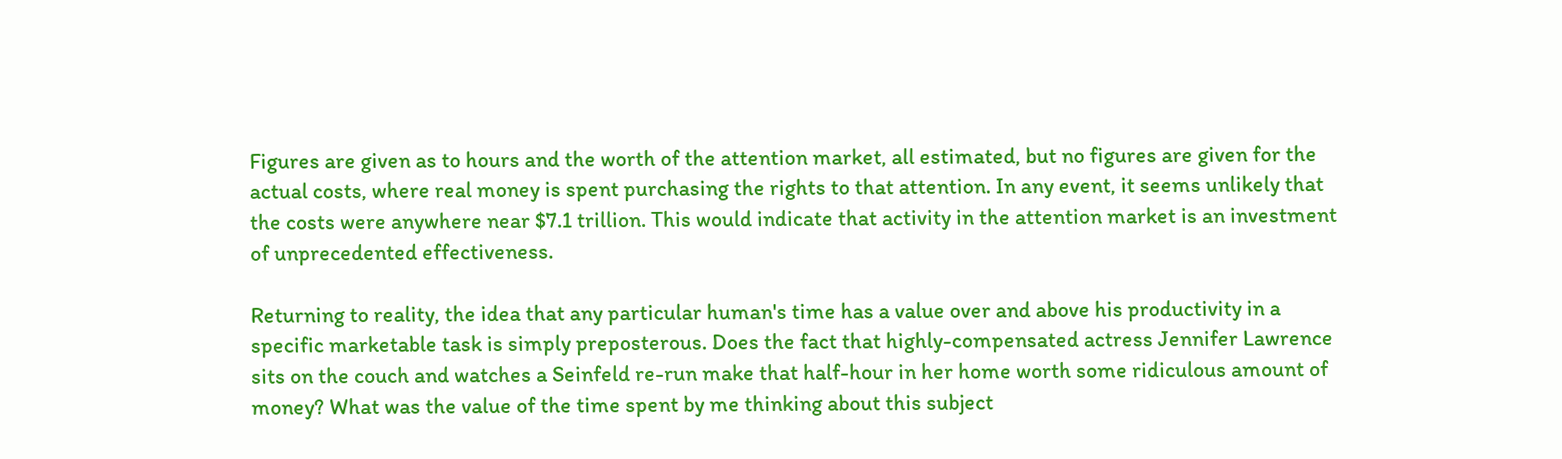Figures are given as to hours and the worth of the attention market, all estimated, but no figures are given for the actual costs, where real money is spent purchasing the rights to that attention. In any event, it seems unlikely that the costs were anywhere near $7.1 trillion. This would indicate that activity in the attention market is an investment of unprecedented effectiveness.

Returning to reality, the idea that any particular human's time has a value over and above his productivity in a specific marketable task is simply preposterous. Does the fact that highly-compensated actress Jennifer Lawrence sits on the couch and watches a Seinfeld re-run make that half-hour in her home worth some ridiculous amount of money? What was the value of the time spent by me thinking about this subject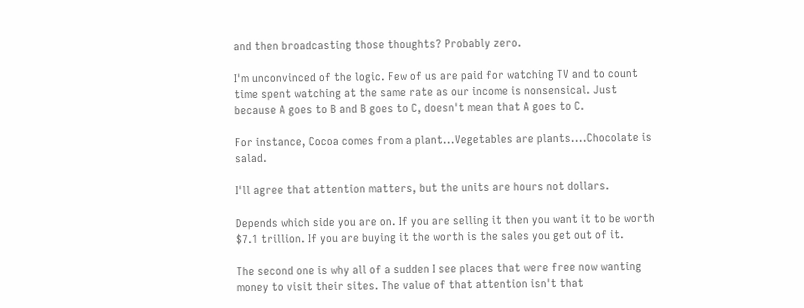and then broadcasting those thoughts? Probably zero.

I'm unconvinced of the logic. Few of us are paid for watching TV and to count time spent watching at the same rate as our income is nonsensical. Just because A goes to B and B goes to C, doesn't mean that A goes to C.

For instance, Cocoa comes from a plant...Vegetables are plants....Chocolate is salad.

I'll agree that attention matters, but the units are hours not dollars.

Depends which side you are on. If you are selling it then you want it to be worth $7.1 trillion. If you are buying it the worth is the sales you get out of it.

The second one is why all of a sudden I see places that were free now wanting money to visit their sites. The value of that attention isn't that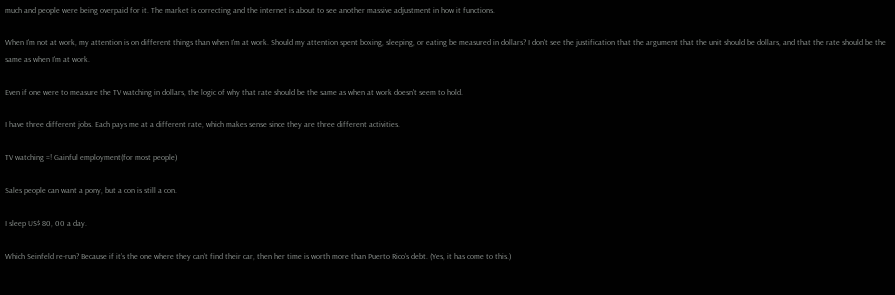much and people were being overpaid for it. The market is correcting and the internet is about to see another massive adjustment in how it functions.

When I'm not at work, my attention is on different things than when I'm at work. Should my attention spent boxing, sleeping, or eating be measured in dollars? I don't see the justification that the argument that the unit should be dollars, and that the rate should be the same as when I'm at work.

Even if one were to measure the TV watching in dollars, the logic of why that rate should be the same as when at work doesn't seem to hold.

I have three different jobs. Each pays me at a different rate, which makes sense since they are three different activities.

TV watching =! Gainful employment(for most people)

Sales people can want a pony, but a con is still a con.

I sleep US$ 80, 00 a day.

Which Seinfeld re-run? Because if it’s the one where they can’t find their car, then her time is worth more than Puerto Rico’s debt. (Yes, it has come to this.)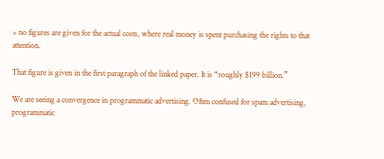> no figures are given for the actual costs, where real money is spent purchasing the rights to that attention.

That figure is given in the first paragraph of the linked paper. It is “roughly $199 billion.”

We are seeing a convergence in programmatic advertising. Often confused for spam advertising, programmatic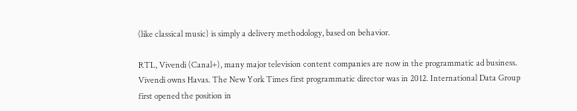(like classical music) is simply a delivery methodology, based on behavior.

RTL, Vivendi (Canal+), many major television content companies are now in the programmatic ad business. Vivendi owns Havas. The New York Times first programmatic director was in 2012. International Data Group first opened the position in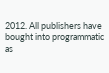2012. All publishers have bought into programmatic as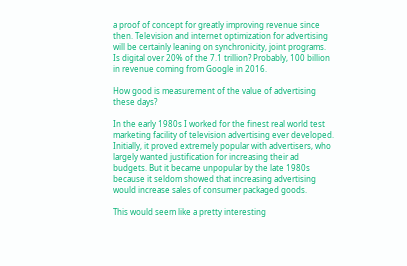a proof of concept for greatly improving revenue since then. Television and internet optimization for advertising will be certainly leaning on synchronicity, joint programs. Is digital over 20% of the 7.1 trillion? Probably, 100 billion in revenue coming from Google in 2016.

How good is measurement of the value of advertising these days?

In the early 1980s I worked for the finest real world test marketing facility of television advertising ever developed. Initially, it proved extremely popular with advertisers, who largely wanted justification for increasing their ad budgets. But it became unpopular by the late 1980s because it seldom showed that increasing advertising would increase sales of consumer packaged goods.

This would seem like a pretty interesting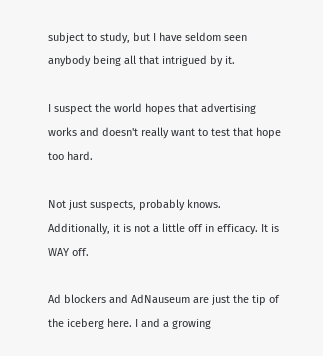subject to study, but I have seldom seen anybody being all that intrigued by it.

I suspect the world hopes that advertising works and doesn't really want to test that hope too hard.

Not just suspects, probably knows. Additionally, it is not a little off in efficacy. It is WAY off.

Ad blockers and AdNauseum are just the tip of the iceberg here. I and a growing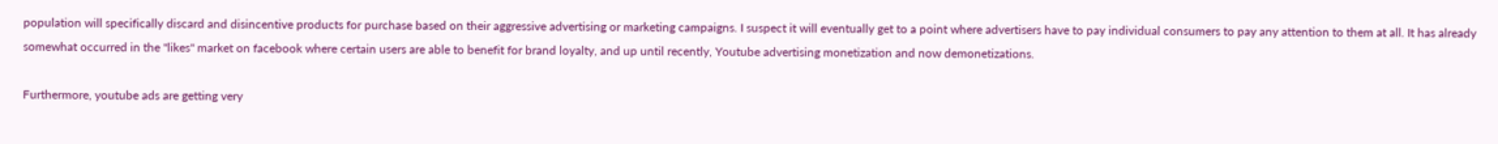population will specifically discard and disincentive products for purchase based on their aggressive advertising or marketing campaigns. I suspect it will eventually get to a point where advertisers have to pay individual consumers to pay any attention to them at all. It has already somewhat occurred in the "likes" market on facebook where certain users are able to benefit for brand loyalty, and up until recently, Youtube advertising monetization and now demonetizations.

Furthermore, youtube ads are getting very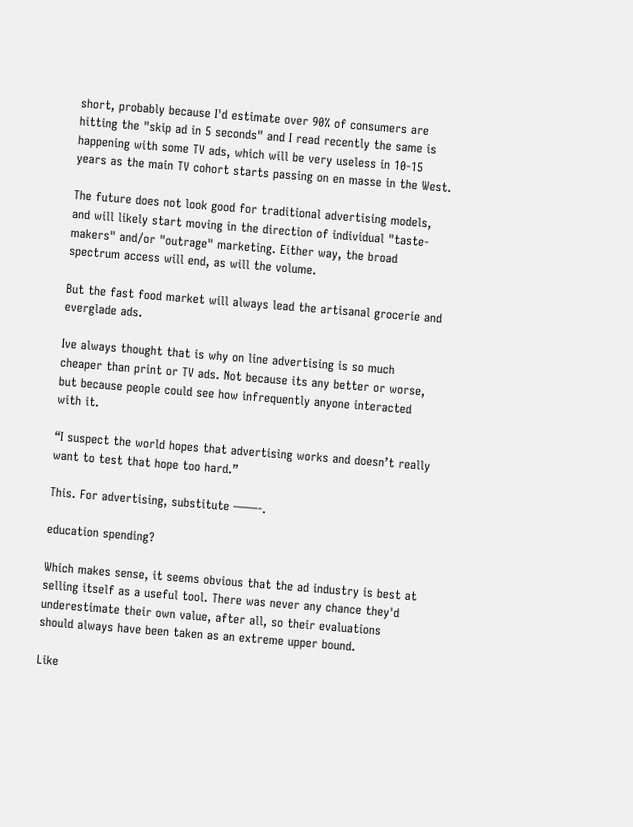short, probably because I'd estimate over 90% of consumers are hitting the "skip ad in 5 seconds" and I read recently the same is happening with some TV ads, which will be very useless in 10-15 years as the main TV cohort starts passing on en masse in the West.

The future does not look good for traditional advertising models, and will likely start moving in the direction of individual "taste-makers" and/or "outrage" marketing. Either way, the broad spectrum access will end, as will the volume.

But the fast food market will always lead the artisanal grocerie and everglade ads.

Ive always thought that is why on line advertising is so much cheaper than print or TV ads. Not because its any better or worse, but because people could see how infrequently anyone interacted with it.

“I suspect the world hopes that advertising works and doesn’t really want to test that hope too hard.”

This. For advertising, substitute ——-.

education spending?

Which makes sense, it seems obvious that the ad industry is best at selling itself as a useful tool. There was never any chance they'd underestimate their own value, after all, so their evaluations should always have been taken as an extreme upper bound.

Like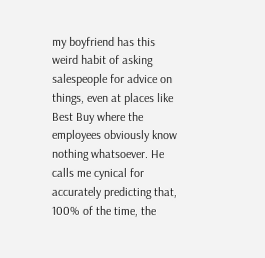my boyfriend has this weird habit of asking salespeople for advice on things, even at places like Best Buy where the employees obviously know nothing whatsoever. He calls me cynical for accurately predicting that, 100% of the time, the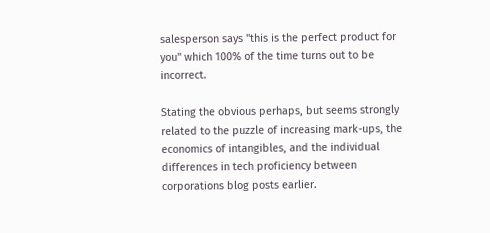salesperson says "this is the perfect product for you" which 100% of the time turns out to be incorrect.

Stating the obvious perhaps, but seems strongly related to the puzzle of increasing mark-ups, the economics of intangibles, and the individual differences in tech proficiency between corporations blog posts earlier.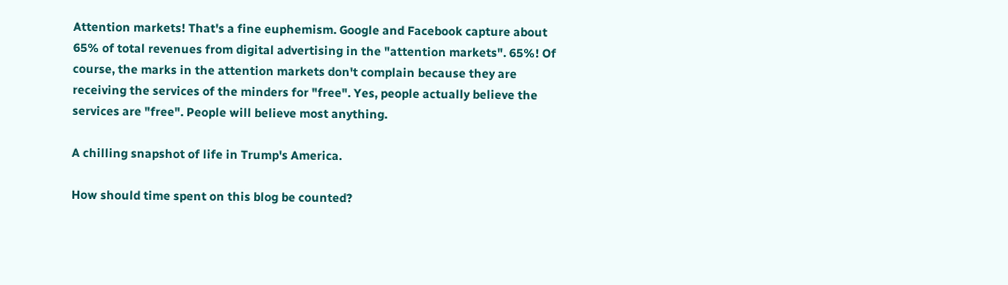Attention markets! That's a fine euphemism. Google and Facebook capture about 65% of total revenues from digital advertising in the "attention markets". 65%! Of course, the marks in the attention markets don't complain because they are receiving the services of the minders for "free". Yes, people actually believe the services are "free". People will believe most anything.

A chilling snapshot of life in Trump's America.

How should time spent on this blog be counted?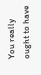You really ought to have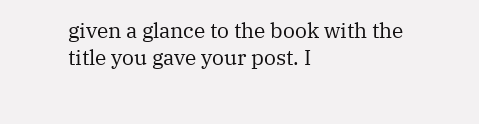given a glance to the book with the title you gave your post. I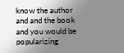know the author and and the book and you would be popularizing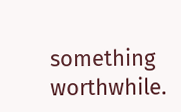something worthwhile.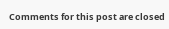Comments for this post are closed